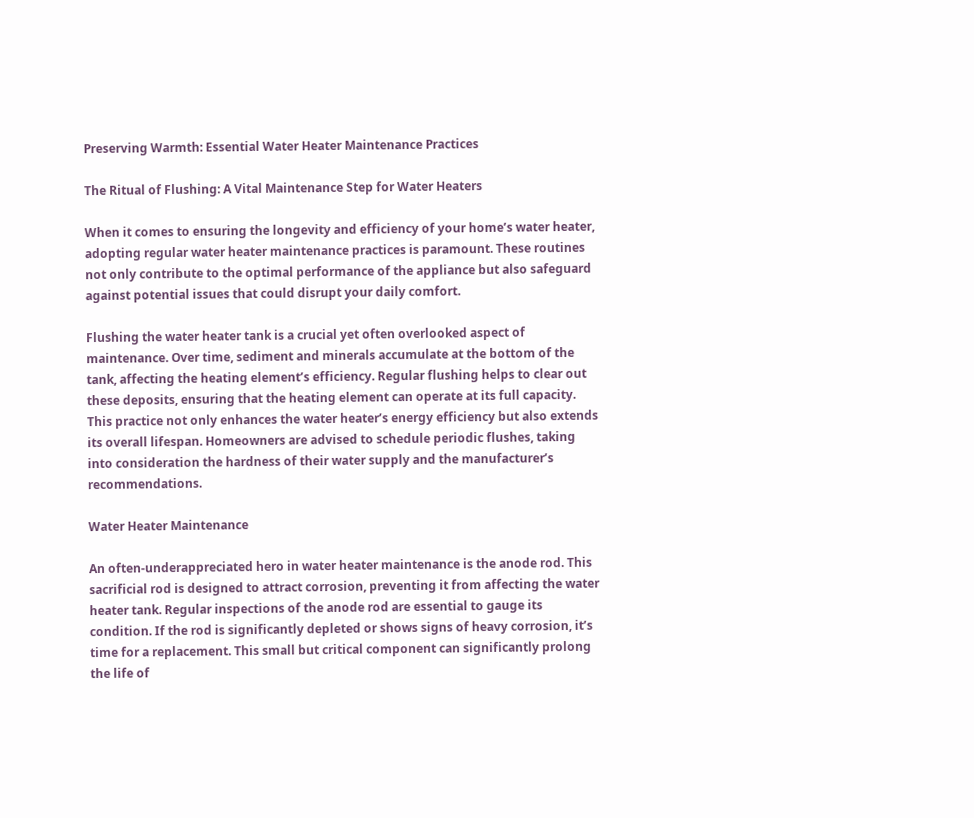Preserving Warmth: Essential Water Heater Maintenance Practices

The Ritual of Flushing: A Vital Maintenance Step for Water Heaters

When it comes to ensuring the longevity and efficiency of your home’s water heater, adopting regular water heater maintenance practices is paramount. These routines not only contribute to the optimal performance of the appliance but also safeguard against potential issues that could disrupt your daily comfort.

Flushing the water heater tank is a crucial yet often overlooked aspect of maintenance. Over time, sediment and minerals accumulate at the bottom of the tank, affecting the heating element’s efficiency. Regular flushing helps to clear out these deposits, ensuring that the heating element can operate at its full capacity. This practice not only enhances the water heater’s energy efficiency but also extends its overall lifespan. Homeowners are advised to schedule periodic flushes, taking into consideration the hardness of their water supply and the manufacturer’s recommendations.

Water Heater Maintenance

An often-underappreciated hero in water heater maintenance is the anode rod. This sacrificial rod is designed to attract corrosion, preventing it from affecting the water heater tank. Regular inspections of the anode rod are essential to gauge its condition. If the rod is significantly depleted or shows signs of heavy corrosion, it’s time for a replacement. This small but critical component can significantly prolong the life of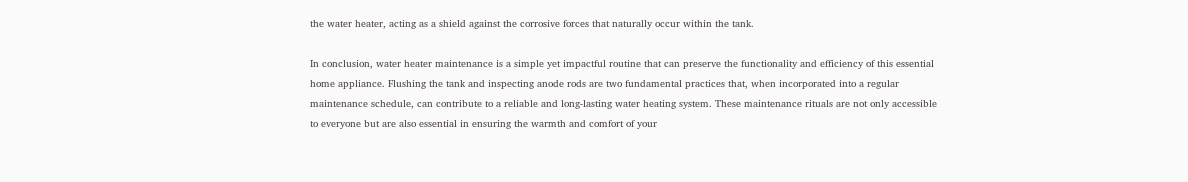the water heater, acting as a shield against the corrosive forces that naturally occur within the tank.

In conclusion, water heater maintenance is a simple yet impactful routine that can preserve the functionality and efficiency of this essential home appliance. Flushing the tank and inspecting anode rods are two fundamental practices that, when incorporated into a regular maintenance schedule, can contribute to a reliable and long-lasting water heating system. These maintenance rituals are not only accessible to everyone but are also essential in ensuring the warmth and comfort of your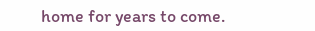home for years to come.